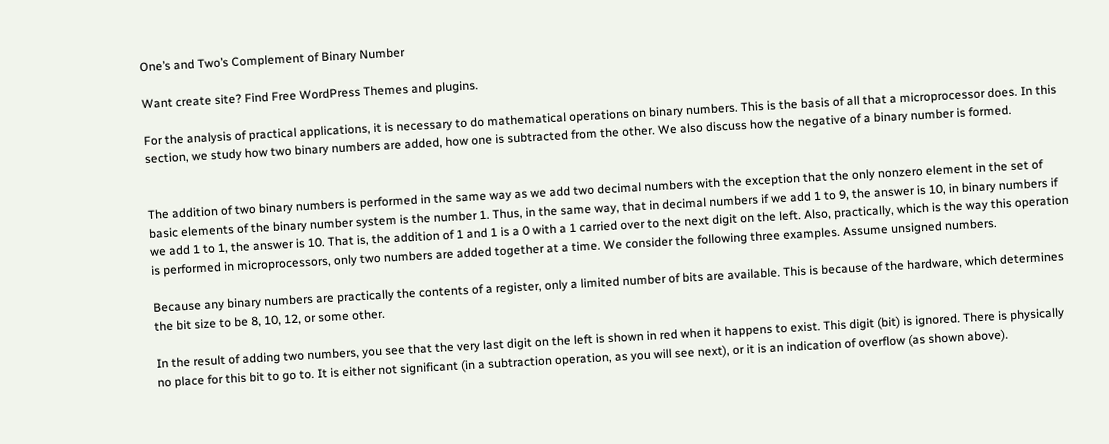One’s and Two’s Complement of Binary Number

Want create site? Find Free WordPress Themes and plugins.

For the analysis of practical applications, it is necessary to do mathematical operations on binary numbers. This is the basis of all that a microprocessor does. In this section, we study how two binary numbers are added, how one is subtracted from the other. We also discuss how the negative of a binary number is formed.


The addition of two binary numbers is performed in the same way as we add two decimal numbers with the exception that the only nonzero element in the set of basic elements of the binary number system is the number 1. Thus, in the same way, that in decimal numbers if we add 1 to 9, the answer is 10, in binary numbers if we add 1 to 1, the answer is 10. That is, the addition of 1 and 1 is a 0 with a 1 carried over to the next digit on the left. Also, practically, which is the way this operation is performed in microprocessors, only two numbers are added together at a time. We consider the following three examples. Assume unsigned numbers.

Because any binary numbers are practically the contents of a register, only a limited number of bits are available. This is because of the hardware, which determines the bit size to be 8, 10, 12, or some other.

In the result of adding two numbers, you see that the very last digit on the left is shown in red when it happens to exist. This digit (bit) is ignored. There is physically no place for this bit to go to. It is either not significant (in a subtraction operation, as you will see next), or it is an indication of overflow (as shown above).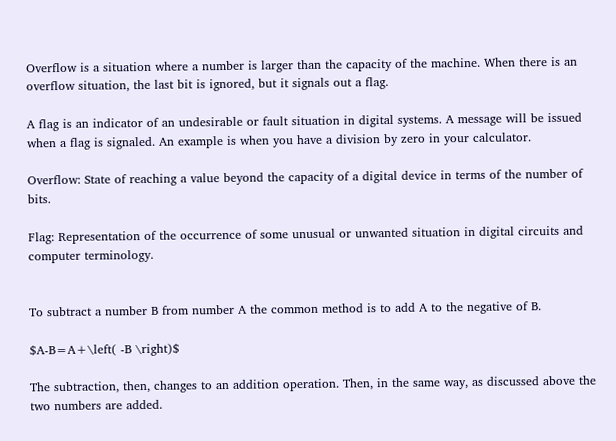Overflow is a situation where a number is larger than the capacity of the machine. When there is an overflow situation, the last bit is ignored, but it signals out a flag.

A flag is an indicator of an undesirable or fault situation in digital systems. A message will be issued when a flag is signaled. An example is when you have a division by zero in your calculator.

Overflow: State of reaching a value beyond the capacity of a digital device in terms of the number of bits.

Flag: Representation of the occurrence of some unusual or unwanted situation in digital circuits and computer terminology.


To subtract a number B from number A the common method is to add A to the negative of B.

$A-B=A+\left( -B \right)$

The subtraction, then, changes to an addition operation. Then, in the same way, as discussed above the two numbers are added.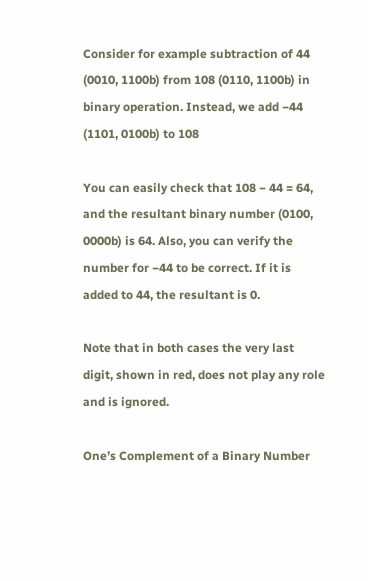Consider for example subtraction of 44 (0010, 1100b) from 108 (0110, 1100b) in binary operation. Instead, we add −44 (1101, 0100b) to 108

You can easily check that 108 − 44 = 64, and the resultant binary number (0100, 0000b) is 64. Also, you can verify the number for −44 to be correct. If it is added to 44, the resultant is 0.

Note that in both cases the very last digit, shown in red, does not play any role and is ignored.

One’s Complement of a Binary Number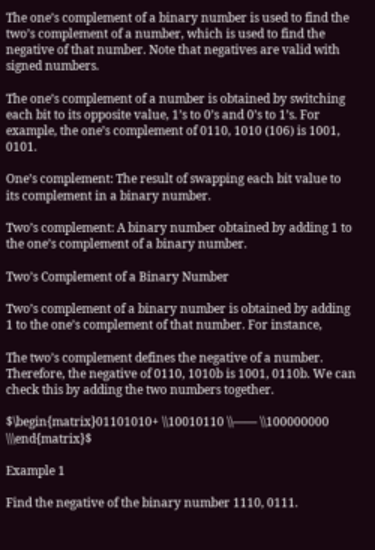The one’s complement of a binary number is used to find the two’s complement of a number, which is used to find the negative of that number. Note that negatives are valid with signed numbers.

The one’s complement of a number is obtained by switching each bit to its opposite value, 1’s to 0’s and 0’s to 1’s. For example, the one’s complement of 0110, 1010 (106) is 1001, 0101.

One’s complement: The result of swapping each bit value to its complement in a binary number.

Two’s complement: A binary number obtained by adding 1 to the one’s complement of a binary number.

Two’s Complement of a Binary Number

Two’s complement of a binary number is obtained by adding 1 to the one’s complement of that number. For instance,

The two’s complement defines the negative of a number. Therefore, the negative of 0110, 1010b is 1001, 0110b. We can check this by adding the two numbers together.

$\begin{matrix}01101010+ \\10010110 \\—— \\100000000 \\\end{matrix}$

Example 1

Find the negative of the binary number 1110, 0111.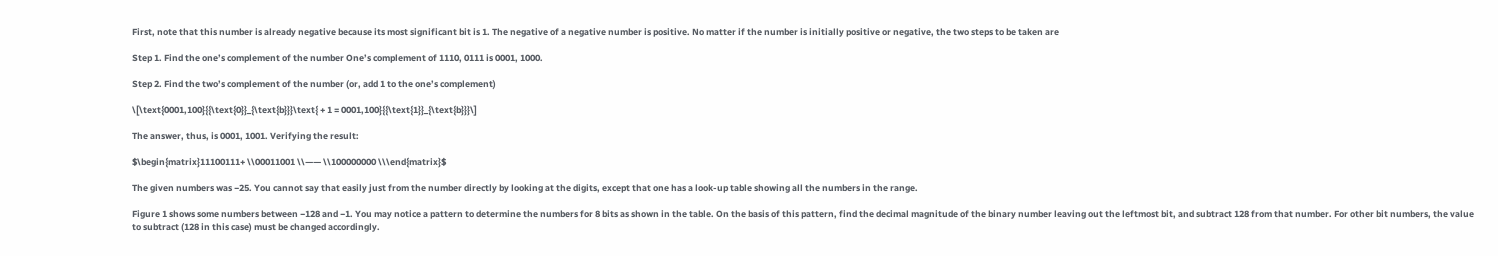First, note that this number is already negative because its most significant bit is 1. The negative of a negative number is positive. No matter if the number is initially positive or negative, the two steps to be taken are

Step 1. Find the one’s complement of the number One’s complement of 1110, 0111 is 0001, 1000.

Step 2. Find the two’s complement of the number (or, add 1 to the one’s complement)

\[\text{0001,100}{{\text{0}}_{\text{b}}}\text{ + 1 = 0001,100}{{\text{1}}_{\text{b}}}\]

The answer, thus, is 0001, 1001. Verifying the result:

$\begin{matrix}11100111+ \\00011001 \\—— \\100000000 \\\end{matrix}$

The given numbers was −25. You cannot say that easily just from the number directly by looking at the digits, except that one has a look-up table showing all the numbers in the range.

Figure 1 shows some numbers between −128 and −1. You may notice a pattern to determine the numbers for 8 bits as shown in the table. On the basis of this pattern, find the decimal magnitude of the binary number leaving out the leftmost bit, and subtract 128 from that number. For other bit numbers, the value to subtract (128 in this case) must be changed accordingly.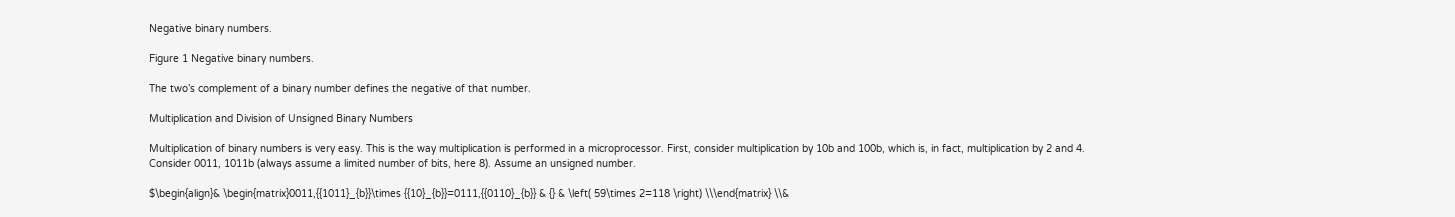Negative binary numbers.

Figure 1 Negative binary numbers.

The two’s complement of a binary number defines the negative of that number.

Multiplication and Division of Unsigned Binary Numbers

Multiplication of binary numbers is very easy. This is the way multiplication is performed in a microprocessor. First, consider multiplication by 10b and 100b, which is, in fact, multiplication by 2 and 4. Consider 0011, 1011b (always assume a limited number of bits, here 8). Assume an unsigned number.

$\begin{align}& \begin{matrix}0011,{{1011}_{b}}\times {{10}_{b}}=0111,{{0110}_{b}} & {} & \left( 59\times 2=118 \right) \\\end{matrix} \\&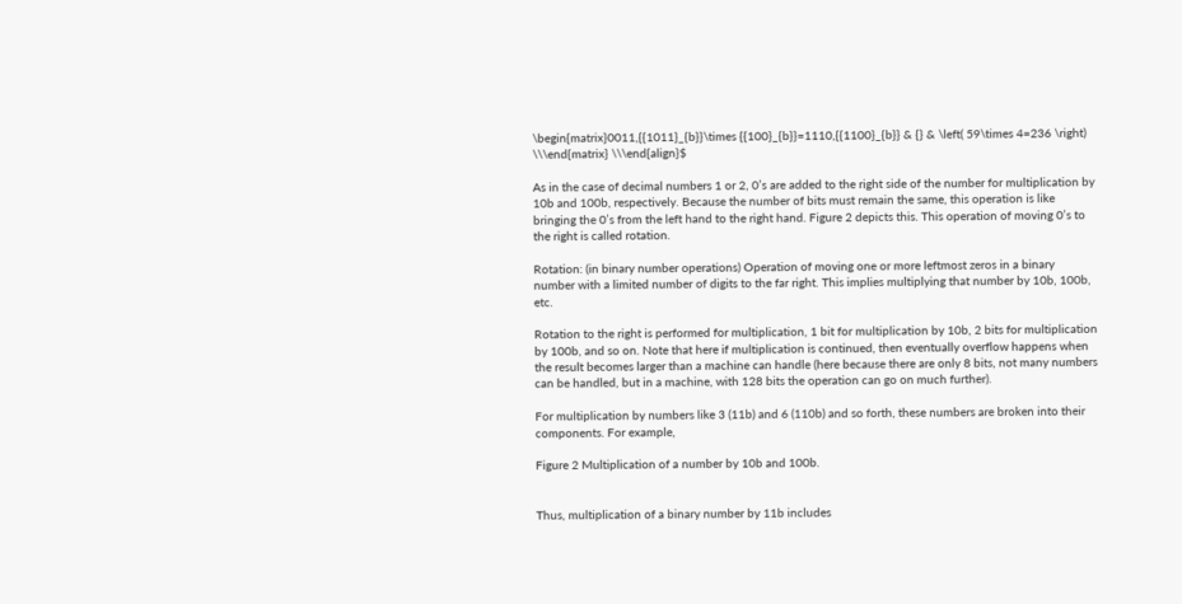\begin{matrix}0011,{{1011}_{b}}\times {{100}_{b}}=1110,{{1100}_{b}} & {} & \left( 59\times 4=236 \right) \\\end{matrix} \\\end{align}$

As in the case of decimal numbers 1 or 2, 0’s are added to the right side of the number for multiplication by 10b and 100b, respectively. Because the number of bits must remain the same, this operation is like bringing the 0’s from the left hand to the right hand. Figure 2 depicts this. This operation of moving 0’s to the right is called rotation.

Rotation: (in binary number operations) Operation of moving one or more leftmost zeros in a binary number with a limited number of digits to the far right. This implies multiplying that number by 10b, 100b, etc.

Rotation to the right is performed for multiplication, 1 bit for multiplication by 10b, 2 bits for multiplication by 100b, and so on. Note that here if multiplication is continued, then eventually overflow happens when the result becomes larger than a machine can handle (here because there are only 8 bits, not many numbers can be handled, but in a machine, with 128 bits the operation can go on much further).

For multiplication by numbers like 3 (11b) and 6 (110b) and so forth, these numbers are broken into their components. For example,

Figure 2 Multiplication of a number by 10b and 100b.


Thus, multiplication of a binary number by 11b includes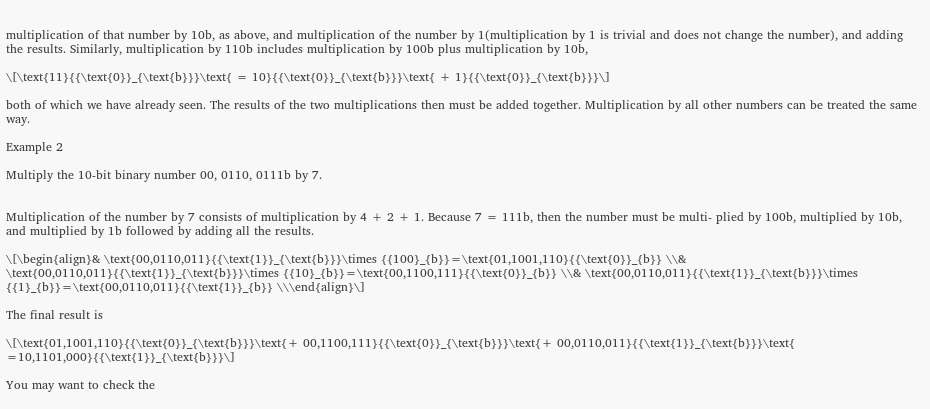multiplication of that number by 10b, as above, and multiplication of the number by 1(multiplication by 1 is trivial and does not change the number), and adding the results. Similarly, multiplication by 110b includes multiplication by 100b plus multiplication by 10b,

\[\text{11}{{\text{0}}_{\text{b}}}\text{ = 10}{{\text{0}}_{\text{b}}}\text{ + 1}{{\text{0}}_{\text{b}}}\]

both of which we have already seen. The results of the two multiplications then must be added together. Multiplication by all other numbers can be treated the same way.

Example 2

Multiply the 10-bit binary number 00, 0110, 0111b by 7.


Multiplication of the number by 7 consists of multiplication by 4 + 2 + 1. Because 7 = 111b, then the number must be multi- plied by 100b, multiplied by 10b, and multiplied by 1b followed by adding all the results.

\[\begin{align}& \text{00,0110,011}{{\text{1}}_{\text{b}}}\times {{100}_{b}}=\text{01,1001,110}{{\text{0}}_{b}} \\& \text{00,0110,011}{{\text{1}}_{\text{b}}}\times {{10}_{b}}=\text{00,1100,111}{{\text{0}}_{b}} \\& \text{00,0110,011}{{\text{1}}_{\text{b}}}\times {{1}_{b}}=\text{00,0110,011}{{\text{1}}_{b}} \\\end{align}\]

The final result is

\[\text{01,1001,110}{{\text{0}}_{\text{b}}}\text{+ 00,1100,111}{{\text{0}}_{\text{b}}}\text{+ 00,0110,011}{{\text{1}}_{\text{b}}}\text{ =10,1101,000}{{\text{1}}_{\text{b}}}\]

You may want to check the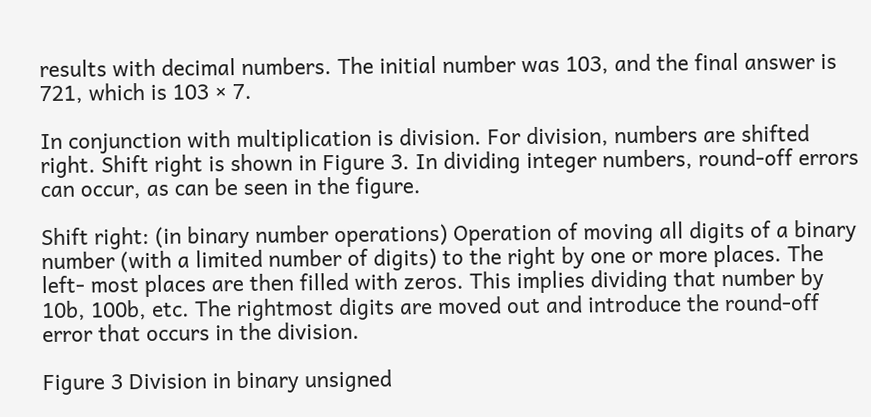results with decimal numbers. The initial number was 103, and the final answer is 721, which is 103 × 7.

In conjunction with multiplication is division. For division, numbers are shifted right. Shift right is shown in Figure 3. In dividing integer numbers, round-off errors can occur, as can be seen in the figure.

Shift right: (in binary number operations) Operation of moving all digits of a binary number (with a limited number of digits) to the right by one or more places. The left- most places are then filled with zeros. This implies dividing that number by 10b, 100b, etc. The rightmost digits are moved out and introduce the round-off error that occurs in the division.

Figure 3 Division in binary unsigned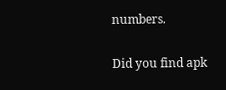numbers.

Did you find apk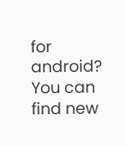for android? You can find new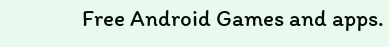Free Android Games and apps.